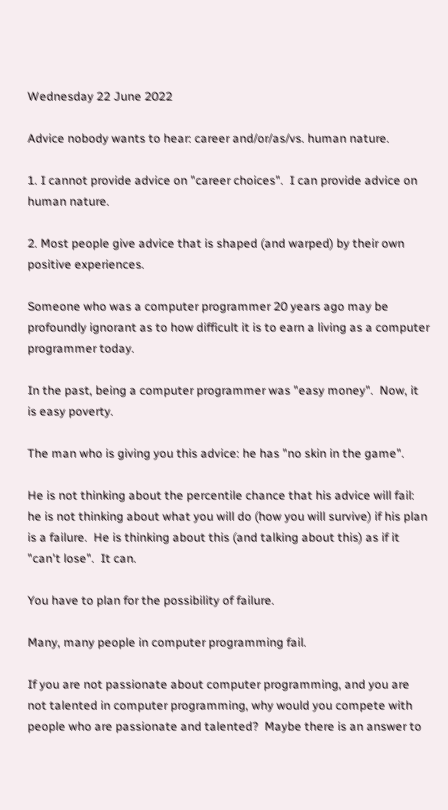Wednesday 22 June 2022

Advice nobody wants to hear: career and/or/as/vs. human nature.

1. I cannot provide advice on "career choices".  I can provide advice on human nature.

2. Most people give advice that is shaped (and warped) by their own positive experiences.

Someone who was a computer programmer 20 years ago may be profoundly ignorant as to how difficult it is to earn a living as a computer programmer today.

In the past, being a computer programmer was "easy money".  Now, it is easy poverty.

The man who is giving you this advice: he has "no skin in the game".

He is not thinking about the percentile chance that his advice will fail: he is not thinking about what you will do (how you will survive) if his plan is a failure.  He is thinking about this (and talking about this) as if it "can't lose".  It can.

You have to plan for the possibility of failure.

Many, many people in computer programming fail.

If you are not passionate about computer programming, and you are not talented in computer programming, why would you compete with people who are passionate and talented?  Maybe there is an answer to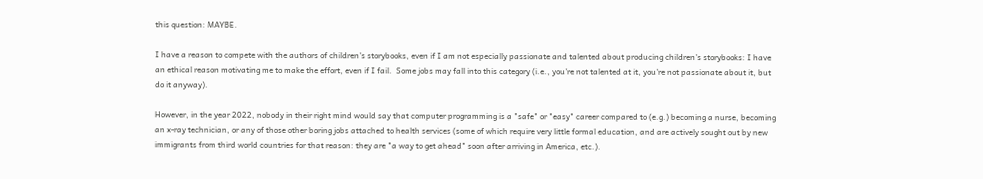this question: MAYBE.

I have a reason to compete with the authors of children's storybooks, even if I am not especially passionate and talented about producing children's storybooks: I have an ethical reason motivating me to make the effort, even if I fail.  Some jobs may fall into this category (i.e., you're not talented at it, you're not passionate about it, but do it anyway).

However, in the year 2022, nobody in their right mind would say that computer programming is a "safe" or "easy" career compared to (e.g.) becoming a nurse, becoming an x-ray technician, or any of those other boring jobs attached to health services (some of which require very little formal education, and are actively sought out by new immigrants from third world countries for that reason: they are "a way to get ahead" soon after arriving in America, etc.).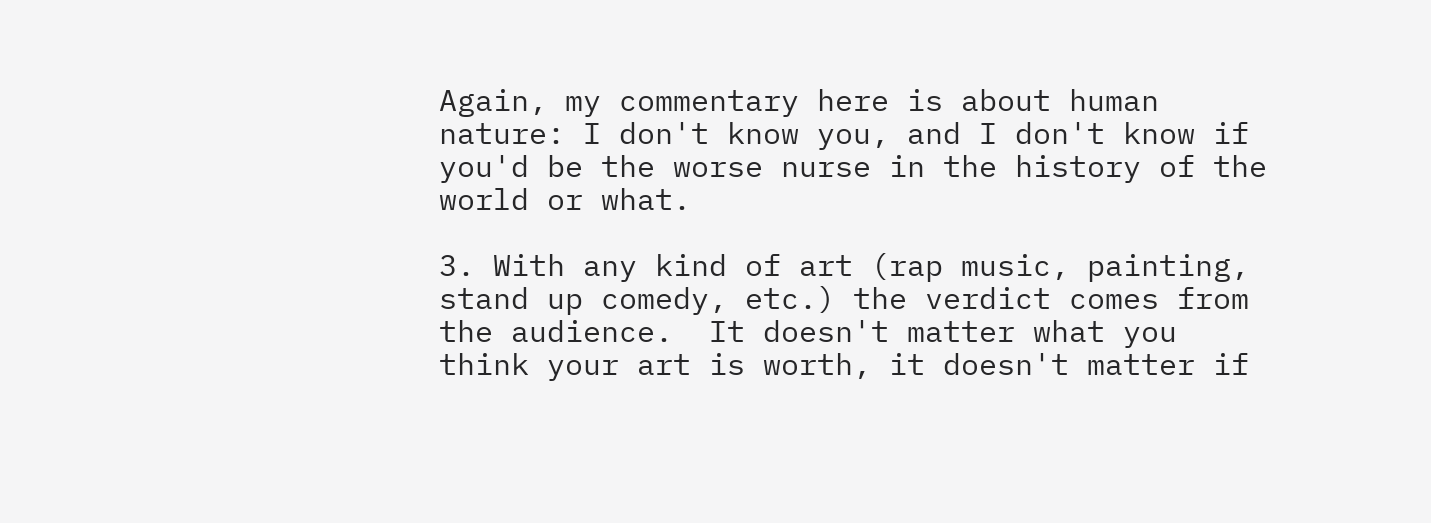Again, my commentary here is about human nature: I don't know you, and I don't know if you'd be the worse nurse in the history of the world or what.

3. With any kind of art (rap music, painting, stand up comedy, etc.) the verdict comes from the audience.  It doesn't matter what you think your art is worth, it doesn't matter if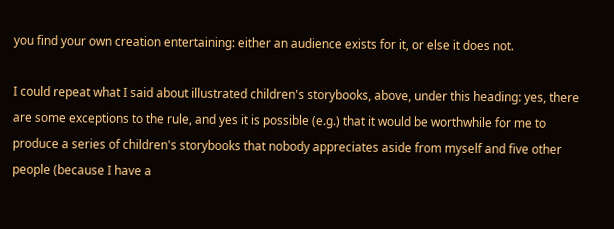you find your own creation entertaining: either an audience exists for it, or else it does not.

I could repeat what I said about illustrated children's storybooks, above, under this heading: yes, there are some exceptions to the rule, and yes it is possible (e.g.) that it would be worthwhile for me to produce a series of children's storybooks that nobody appreciates aside from myself and five other people (because I have a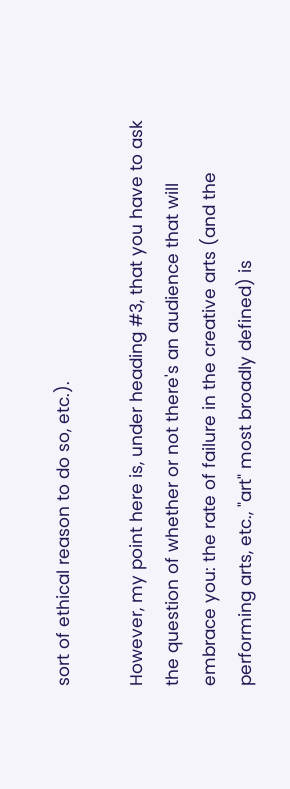sort of ethical reason to do so, etc.).

However, my point here is, under heading #3, that you have to ask the question of whether or not there's an audience that will embrace you: the rate of failure in the creative arts (and the performing arts, etc., "art" most broadly defined) is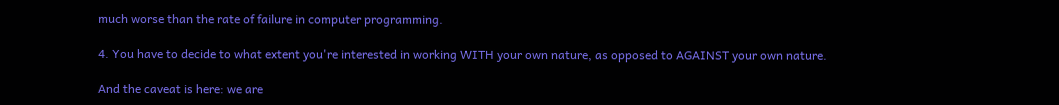much worse than the rate of failure in computer programming.

4. You have to decide to what extent you're interested in working WITH your own nature, as opposed to AGAINST your own nature.

And the caveat is here: we are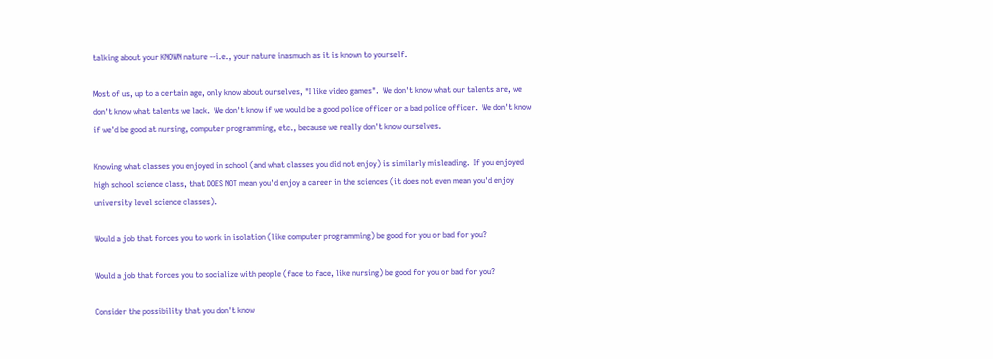talking about your KNOWN nature --i.e., your nature inasmuch as it is known to yourself.

Most of us, up to a certain age, only know about ourselves, "I like video games".  We don't know what our talents are, we don't know what talents we lack.  We don't know if we would be a good police officer or a bad police officer.  We don't know if we'd be good at nursing, computer programming, etc., because we really don't know ourselves.

Knowing what classes you enjoyed in school (and what classes you did not enjoy) is similarly misleading.  If you enjoyed high school science class, that DOES NOT mean you'd enjoy a career in the sciences (it does not even mean you'd enjoy university level science classes).

Would a job that forces you to work in isolation (like computer programming) be good for you or bad for you?

Would a job that forces you to socialize with people (face to face, like nursing) be good for you or bad for you?

Consider the possibility that you don't know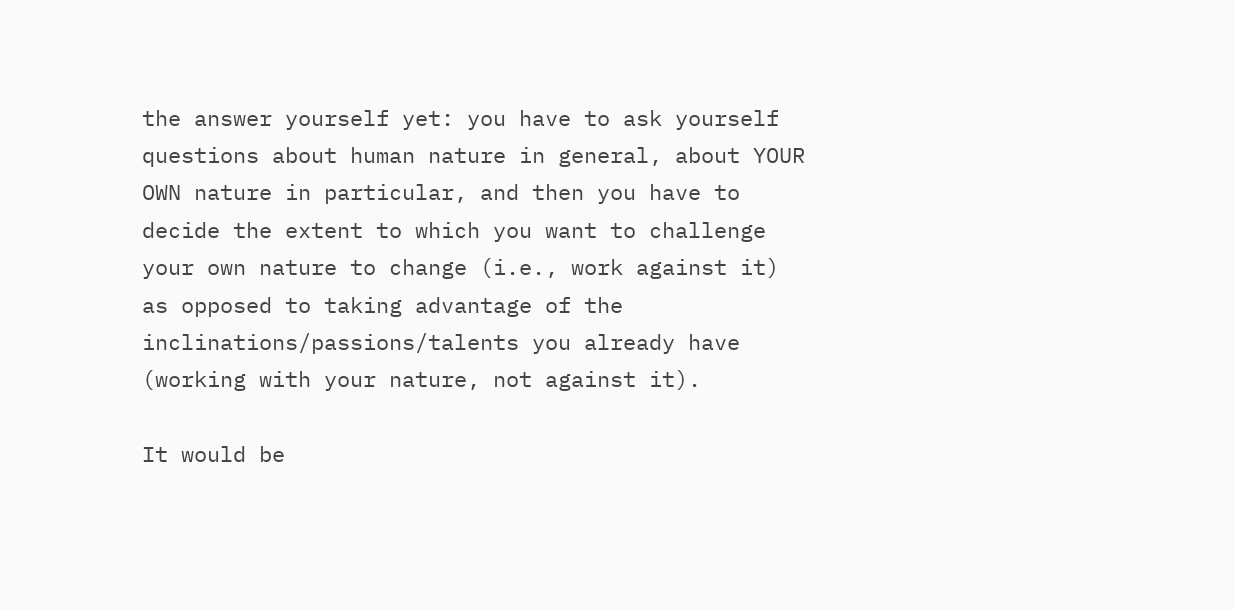the answer yourself yet: you have to ask yourself questions about human nature in general, about YOUR OWN nature in particular, and then you have to decide the extent to which you want to challenge your own nature to change (i.e., work against it) as opposed to taking advantage of the inclinations/passions/talents you already have (working with your nature, not against it).

It would be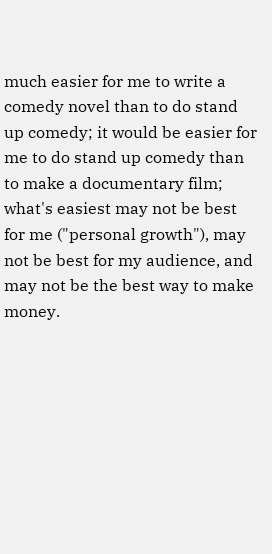much easier for me to write a comedy novel than to do stand up comedy; it would be easier for me to do stand up comedy than to make a documentary film; what's easiest may not be best for me ("personal growth"), may not be best for my audience, and may not be the best way to make money.